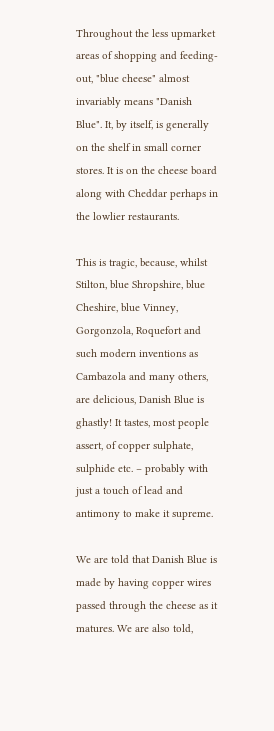Throughout the less upmarket areas of shopping and feeding-out, "blue cheese" almost invariably means "Danish Blue". It, by itself, is generally on the shelf in small corner stores. It is on the cheese board along with Cheddar perhaps in the lowlier restaurants.

This is tragic, because, whilst Stilton, blue Shropshire, blue Cheshire, blue Vinney, Gorgonzola, Roquefort and such modern inventions as Cambazola and many others, are delicious, Danish Blue is ghastly! It tastes, most people assert, of copper sulphate, sulphide etc. – probably with just a touch of lead and antimony to make it supreme.

We are told that Danish Blue is made by having copper wires passed through the cheese as it matures. We are also told,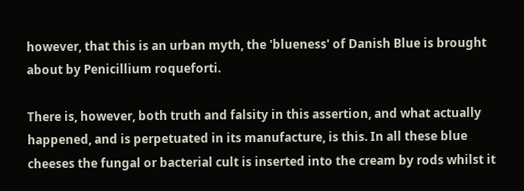however, that this is an urban myth, the 'blueness' of Danish Blue is brought about by Penicillium roqueforti.

There is, however, both truth and falsity in this assertion, and what actually happened, and is perpetuated in its manufacture, is this. In all these blue cheeses the fungal or bacterial cult is inserted into the cream by rods whilst it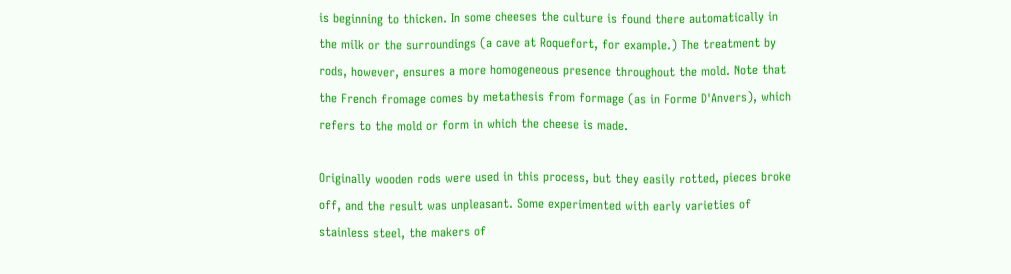is beginning to thicken. In some cheeses the culture is found there automatically in the milk or the surroundings (a cave at Roquefort, for example.) The treatment by rods, however, ensures a more homogeneous presence throughout the mold. Note that the French fromage comes by metathesis from formage (as in Forme D'Anvers), which refers to the mold or form in which the cheese is made.

Originally wooden rods were used in this process, but they easily rotted, pieces broke off, and the result was unpleasant. Some experimented with early varieties of stainless steel, the makers of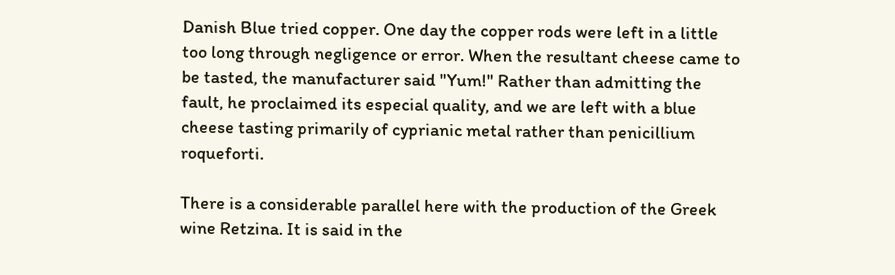Danish Blue tried copper. One day the copper rods were left in a little too long through negligence or error. When the resultant cheese came to be tasted, the manufacturer said "Yum!" Rather than admitting the fault, he proclaimed its especial quality, and we are left with a blue cheese tasting primarily of cyprianic metal rather than penicillium roqueforti.

There is a considerable parallel here with the production of the Greek wine Retzina. It is said in the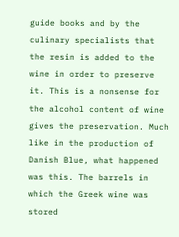guide books and by the culinary specialists that the resin is added to the wine in order to preserve it. This is a nonsense for the alcohol content of wine gives the preservation. Much like in the production of Danish Blue, what happened was this. The barrels in which the Greek wine was stored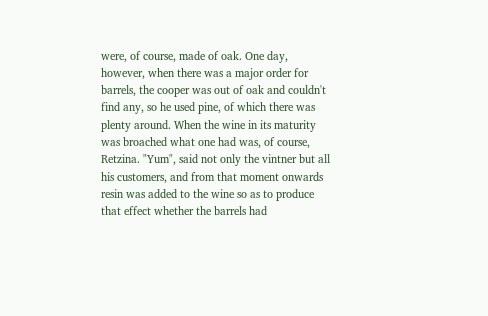were, of course, made of oak. One day, however, when there was a major order for barrels, the cooper was out of oak and couldn't find any, so he used pine, of which there was plenty around. When the wine in its maturity was broached what one had was, of course, Retzina. "Yum", said not only the vintner but all his customers, and from that moment onwards resin was added to the wine so as to produce that effect whether the barrels had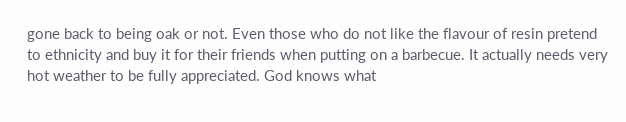gone back to being oak or not. Even those who do not like the flavour of resin pretend to ethnicity and buy it for their friends when putting on a barbecue. It actually needs very hot weather to be fully appreciated. God knows what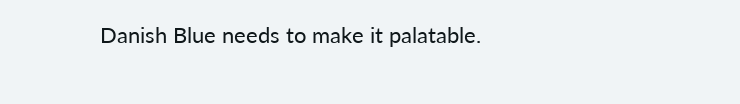Danish Blue needs to make it palatable.